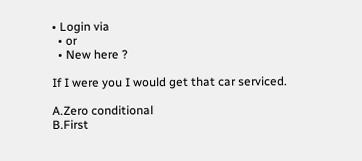• Login via
  • or
  • New here ?

If I were you I would get that car serviced.

A.Zero conditional
B.First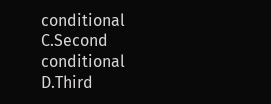conditional
C.Second conditional
D.Third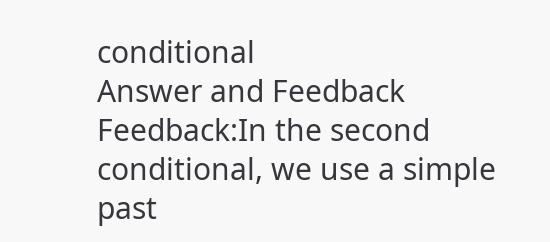conditional
Answer and Feedback
Feedback:In the second conditional, we use a simple past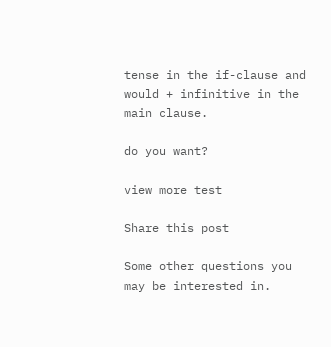tense in the if-clause and would + infinitive in the main clause.

do you want?

view more test

Share this post

Some other questions you may be interested in.